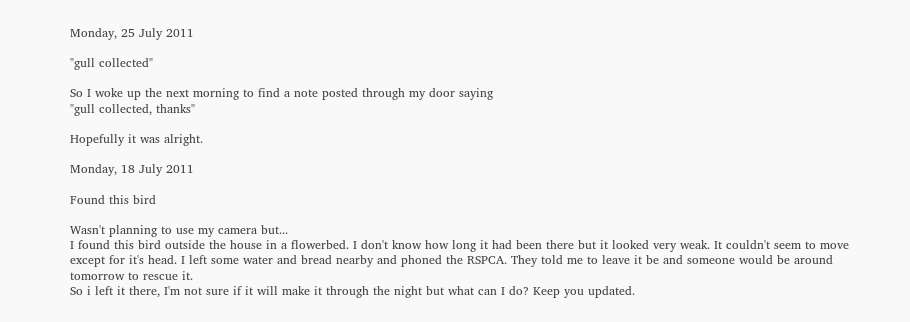Monday, 25 July 2011

"gull collected"

So I woke up the next morning to find a note posted through my door saying
"gull collected, thanks"

Hopefully it was alright.

Monday, 18 July 2011

Found this bird

Wasn't planning to use my camera but...
I found this bird outside the house in a flowerbed. I don't know how long it had been there but it looked very weak. It couldn't seem to move except for it's head. I left some water and bread nearby and phoned the RSPCA. They told me to leave it be and someone would be around tomorrow to rescue it.
So i left it there, I'm not sure if it will make it through the night but what can I do? Keep you updated.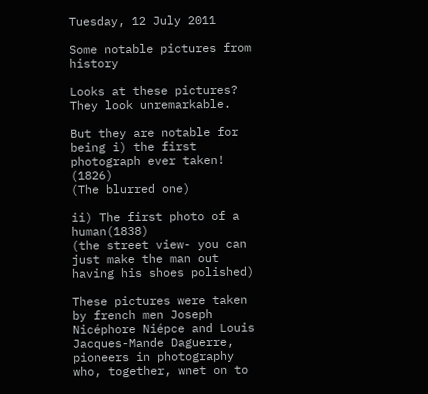Tuesday, 12 July 2011

Some notable pictures from history

Looks at these pictures?
They look unremarkable.

But they are notable for being i) the first photograph ever taken! (1826)
(The blurred one)

ii) The first photo of a human(1838)
(the street view- you can just make the man out having his shoes polished)

These pictures were taken by french men Joseph Nicéphore Niépce and Louis Jacques-Mande Daguerre, pioneers in photography who, together, wnet on to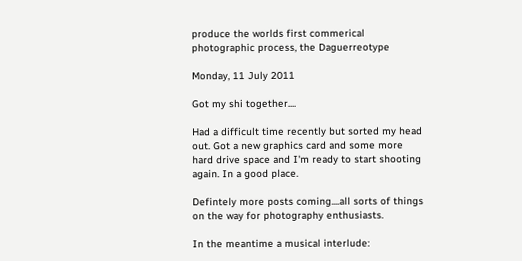produce the worlds first commerical photographic process, the Daguerreotype

Monday, 11 July 2011

Got my shi together....

Had a difficult time recently but sorted my head out. Got a new graphics card and some more hard drive space and I'm ready to start shooting again. In a good place.

Defintely more posts coming....all sorts of things on the way for photography enthusiasts.

In the meantime a musical interlude: